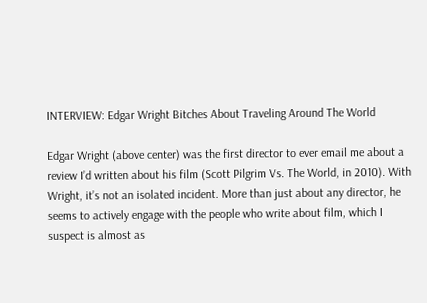INTERVIEW: Edgar Wright Bitches About Traveling Around The World

Edgar Wright (above center) was the first director to ever email me about a review I’d written about his film (Scott Pilgrim Vs. The World, in 2010). With Wright, it’s not an isolated incident. More than just about any director, he seems to actively engage with the people who write about film, which I suspect is almost as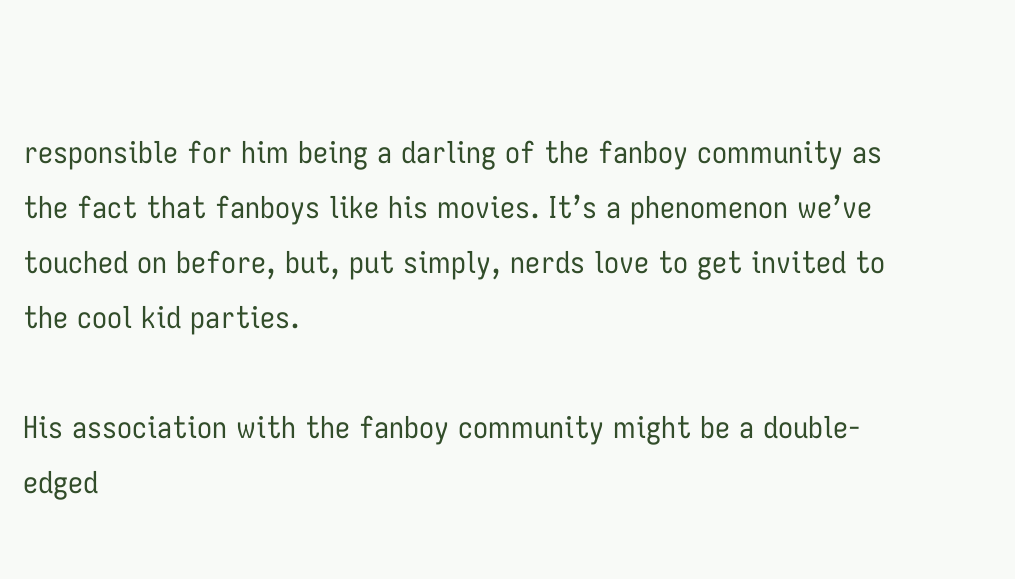responsible for him being a darling of the fanboy community as the fact that fanboys like his movies. It’s a phenomenon we’ve touched on before, but, put simply, nerds love to get invited to the cool kid parties.

His association with the fanboy community might be a double-edged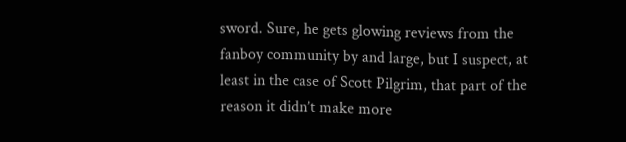sword. Sure, he gets glowing reviews from the fanboy community by and large, but I suspect, at least in the case of Scott Pilgrim, that part of the reason it didn’t make more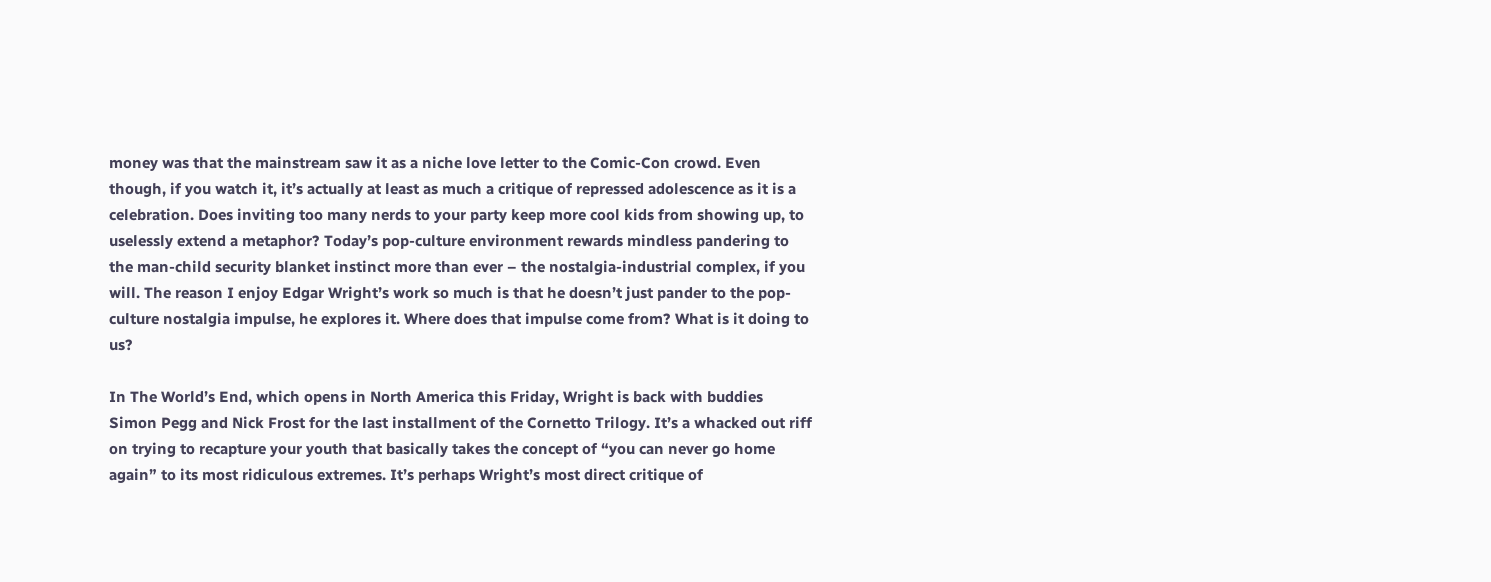money was that the mainstream saw it as a niche love letter to the Comic-Con crowd. Even though, if you watch it, it’s actually at least as much a critique of repressed adolescence as it is a celebration. Does inviting too many nerds to your party keep more cool kids from showing up, to uselessly extend a metaphor? Today’s pop-culture environment rewards mindless pandering to the man-child security blanket instinct more than ever – the nostalgia-industrial complex, if you will. The reason I enjoy Edgar Wright’s work so much is that he doesn’t just pander to the pop-culture nostalgia impulse, he explores it. Where does that impulse come from? What is it doing to us?

In The World’s End, which opens in North America this Friday, Wright is back with buddies Simon Pegg and Nick Frost for the last installment of the Cornetto Trilogy. It’s a whacked out riff on trying to recapture your youth that basically takes the concept of “you can never go home again” to its most ridiculous extremes. It’s perhaps Wright’s most direct critique of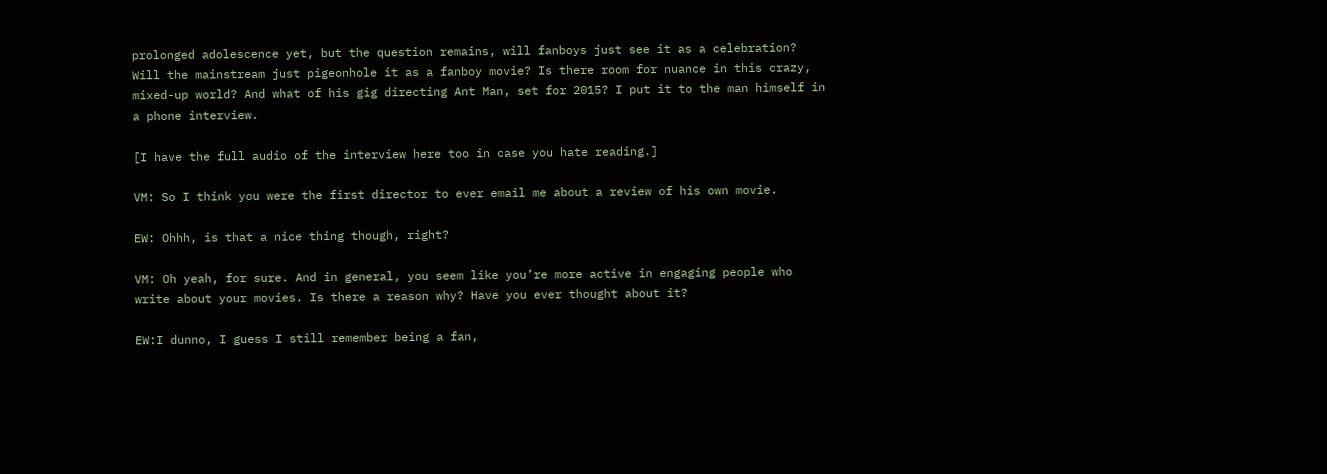prolonged adolescence yet, but the question remains, will fanboys just see it as a celebration? Will the mainstream just pigeonhole it as a fanboy movie? Is there room for nuance in this crazy, mixed-up world? And what of his gig directing Ant Man, set for 2015? I put it to the man himself in a phone interview.

[I have the full audio of the interview here too in case you hate reading.]

VM: So I think you were the first director to ever email me about a review of his own movie.

EW: Ohhh, is that a nice thing though, right?

VM: Oh yeah, for sure. And in general, you seem like you’re more active in engaging people who write about your movies. Is there a reason why? Have you ever thought about it?

EW:I dunno, I guess I still remember being a fan,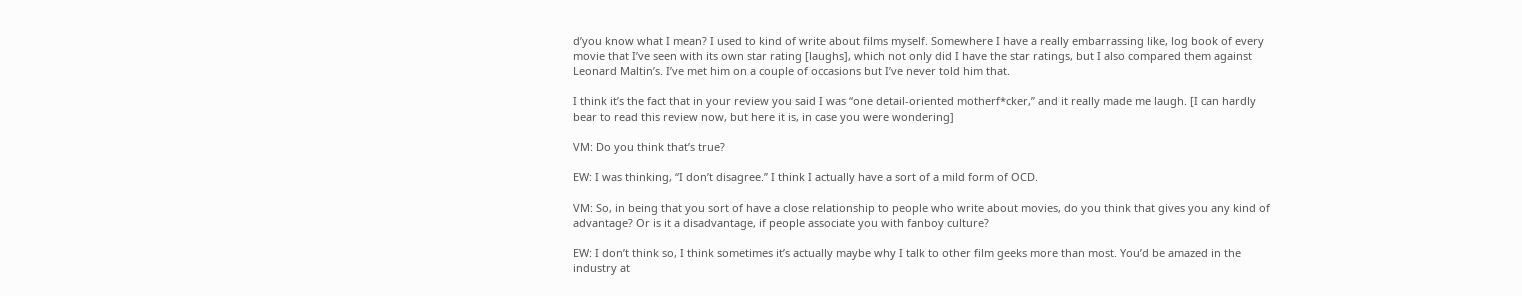d’you know what I mean? I used to kind of write about films myself. Somewhere I have a really embarrassing like, log book of every movie that I’ve seen with its own star rating [laughs], which not only did I have the star ratings, but I also compared them against Leonard Maltin’s. I’ve met him on a couple of occasions but I’ve never told him that.

I think it’s the fact that in your review you said I was “one detail-oriented motherf*cker,” and it really made me laugh. [I can hardly bear to read this review now, but here it is, in case you were wondering]

VM: Do you think that’s true?

EW: I was thinking, “I don’t disagree.” I think I actually have a sort of a mild form of OCD.

VM: So, in being that you sort of have a close relationship to people who write about movies, do you think that gives you any kind of advantage? Or is it a disadvantage, if people associate you with fanboy culture?

EW: I don’t think so, I think sometimes it’s actually maybe why I talk to other film geeks more than most. You’d be amazed in the industry at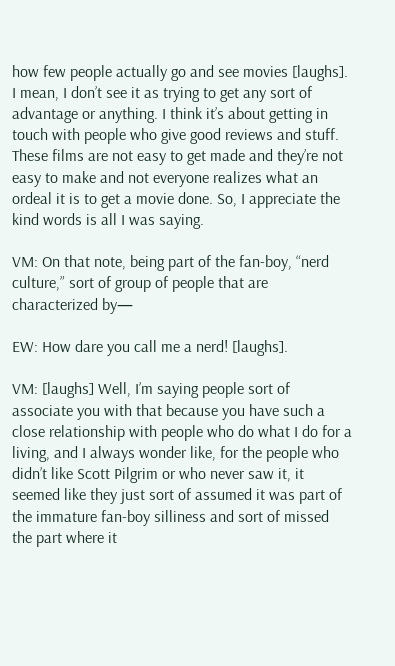how few people actually go and see movies [laughs]. I mean, I don’t see it as trying to get any sort of advantage or anything. I think it’s about getting in touch with people who give good reviews and stuff. These films are not easy to get made and they’re not easy to make and not everyone realizes what an ordeal it is to get a movie done. So, I appreciate the kind words is all I was saying.

VM: On that note, being part of the fan-boy, “nerd culture,” sort of group of people that are characterized by—

EW: How dare you call me a nerd! [laughs].

VM: [laughs] Well, I’m saying people sort of associate you with that because you have such a close relationship with people who do what I do for a living, and I always wonder like, for the people who didn’t like Scott Pilgrim or who never saw it, it seemed like they just sort of assumed it was part of the immature fan-boy silliness and sort of missed the part where it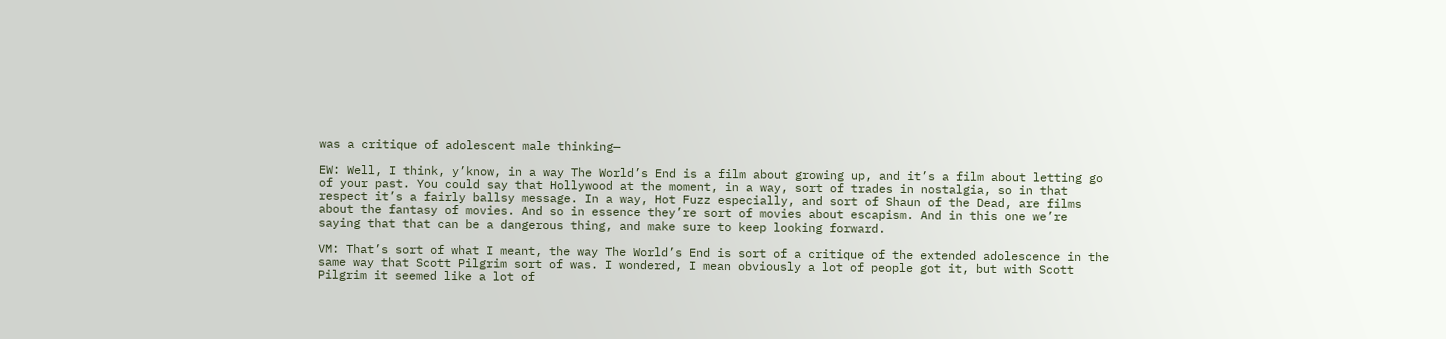was a critique of adolescent male thinking—

EW: Well, I think, y’know, in a way The World’s End is a film about growing up, and it’s a film about letting go of your past. You could say that Hollywood at the moment, in a way, sort of trades in nostalgia, so in that respect it’s a fairly ballsy message. In a way, Hot Fuzz especially, and sort of Shaun of the Dead, are films about the fantasy of movies. And so in essence they’re sort of movies about escapism. And in this one we’re saying that that can be a dangerous thing, and make sure to keep looking forward.

VM: That’s sort of what I meant, the way The World’s End is sort of a critique of the extended adolescence in the same way that Scott Pilgrim sort of was. I wondered, I mean obviously a lot of people got it, but with Scott Pilgrim it seemed like a lot of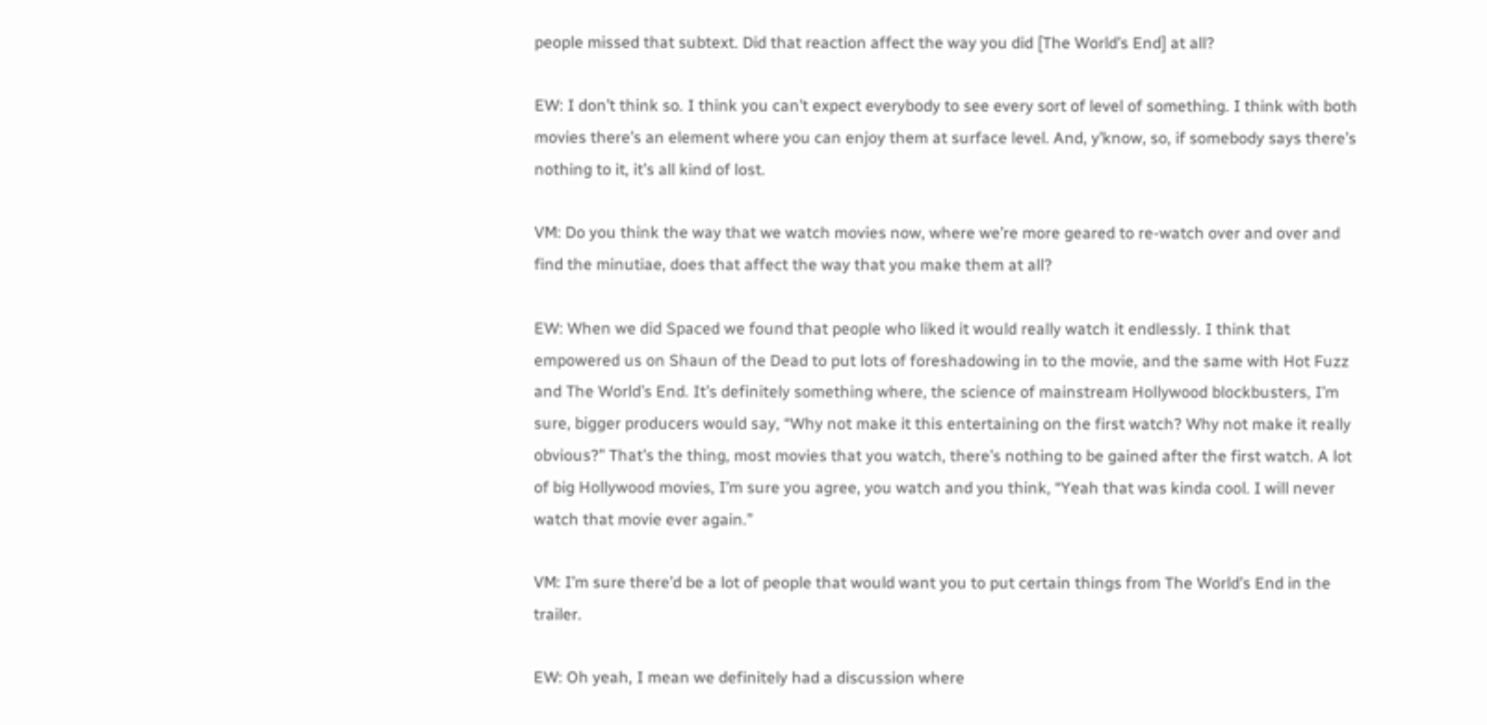people missed that subtext. Did that reaction affect the way you did [The World’s End] at all?

EW: I don’t think so. I think you can’t expect everybody to see every sort of level of something. I think with both movies there’s an element where you can enjoy them at surface level. And, y’know, so, if somebody says there’s nothing to it, it’s all kind of lost.

VM: Do you think the way that we watch movies now, where we’re more geared to re-watch over and over and find the minutiae, does that affect the way that you make them at all?

EW: When we did Spaced we found that people who liked it would really watch it endlessly. I think that empowered us on Shaun of the Dead to put lots of foreshadowing in to the movie, and the same with Hot Fuzz and The World’s End. It’s definitely something where, the science of mainstream Hollywood blockbusters, I’m sure, bigger producers would say, “Why not make it this entertaining on the first watch? Why not make it really obvious?” That’s the thing, most movies that you watch, there’s nothing to be gained after the first watch. A lot of big Hollywood movies, I’m sure you agree, you watch and you think, “Yeah that was kinda cool. I will never watch that movie ever again.”

VM: I’m sure there’d be a lot of people that would want you to put certain things from The World’s End in the trailer.

EW: Oh yeah, I mean we definitely had a discussion where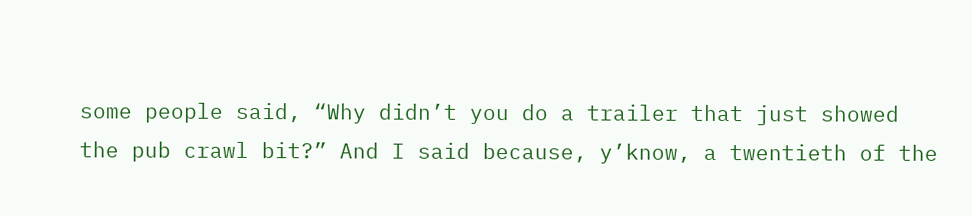some people said, “Why didn’t you do a trailer that just showed the pub crawl bit?” And I said because, y’know, a twentieth of the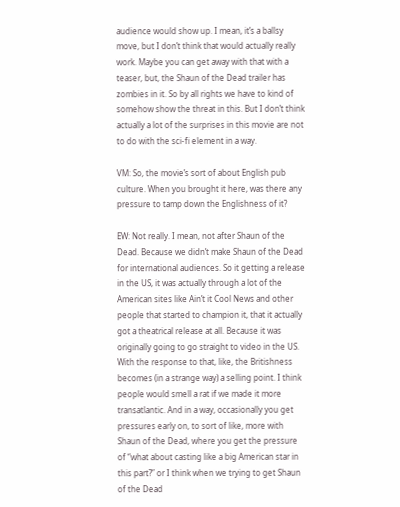audience would show up. I mean, it’s a ballsy move, but I don’t think that would actually really work. Maybe you can get away with that with a teaser, but, the Shaun of the Dead trailer has zombies in it. So by all rights we have to kind of somehow show the threat in this. But I don’t think actually a lot of the surprises in this movie are not to do with the sci-fi element in a way.

VM: So, the movie’s sort of about English pub culture. When you brought it here, was there any pressure to tamp down the Englishness of it?

EW: Not really. I mean, not after Shaun of the Dead. Because we didn’t make Shaun of the Dead for international audiences. So it getting a release in the US, it was actually through a lot of the American sites like Ain’t it Cool News and other people that started to champion it, that it actually got a theatrical release at all. Because it was originally going to go straight to video in the US. With the response to that, like, the Britishness becomes (in a strange way) a selling point. I think people would smell a rat if we made it more transatlantic. And in a way, occasionally you get pressures early on, to sort of like, more with Shaun of the Dead, where you get the pressure of “what about casting like a big American star in this part?” or I think when we trying to get Shaun of the Dead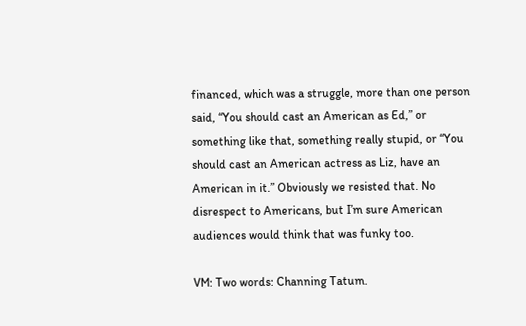financed, which was a struggle, more than one person said, “You should cast an American as Ed,” or something like that, something really stupid, or “You should cast an American actress as Liz, have an American in it.” Obviously we resisted that. No disrespect to Americans, but I’m sure American audiences would think that was funky too.

VM: Two words: Channing Tatum.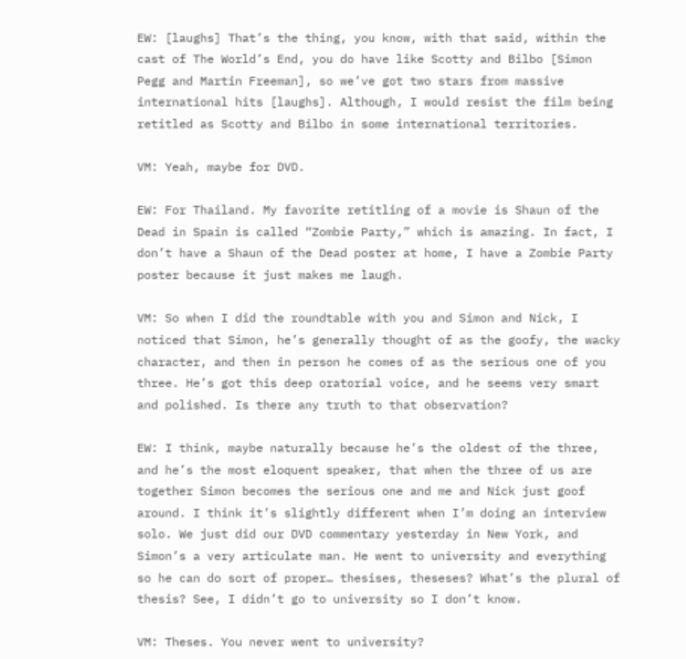EW: [laughs] That’s the thing, you know, with that said, within the cast of The World’s End, you do have like Scotty and Bilbo [Simon Pegg and Martin Freeman], so we’ve got two stars from massive international hits [laughs]. Although, I would resist the film being retitled as Scotty and Bilbo in some international territories.

VM: Yeah, maybe for DVD.

EW: For Thailand. My favorite retitling of a movie is Shaun of the Dead in Spain is called “Zombie Party,” which is amazing. In fact, I don’t have a Shaun of the Dead poster at home, I have a Zombie Party poster because it just makes me laugh.

VM: So when I did the roundtable with you and Simon and Nick, I noticed that Simon, he’s generally thought of as the goofy, the wacky character, and then in person he comes of as the serious one of you three. He’s got this deep oratorial voice, and he seems very smart and polished. Is there any truth to that observation?

EW: I think, maybe naturally because he’s the oldest of the three, and he’s the most eloquent speaker, that when the three of us are together Simon becomes the serious one and me and Nick just goof around. I think it’s slightly different when I’m doing an interview solo. We just did our DVD commentary yesterday in New York, and Simon’s a very articulate man. He went to university and everything so he can do sort of proper… thesises, theseses? What’s the plural of thesis? See, I didn’t go to university so I don’t know.

VM: Theses. You never went to university?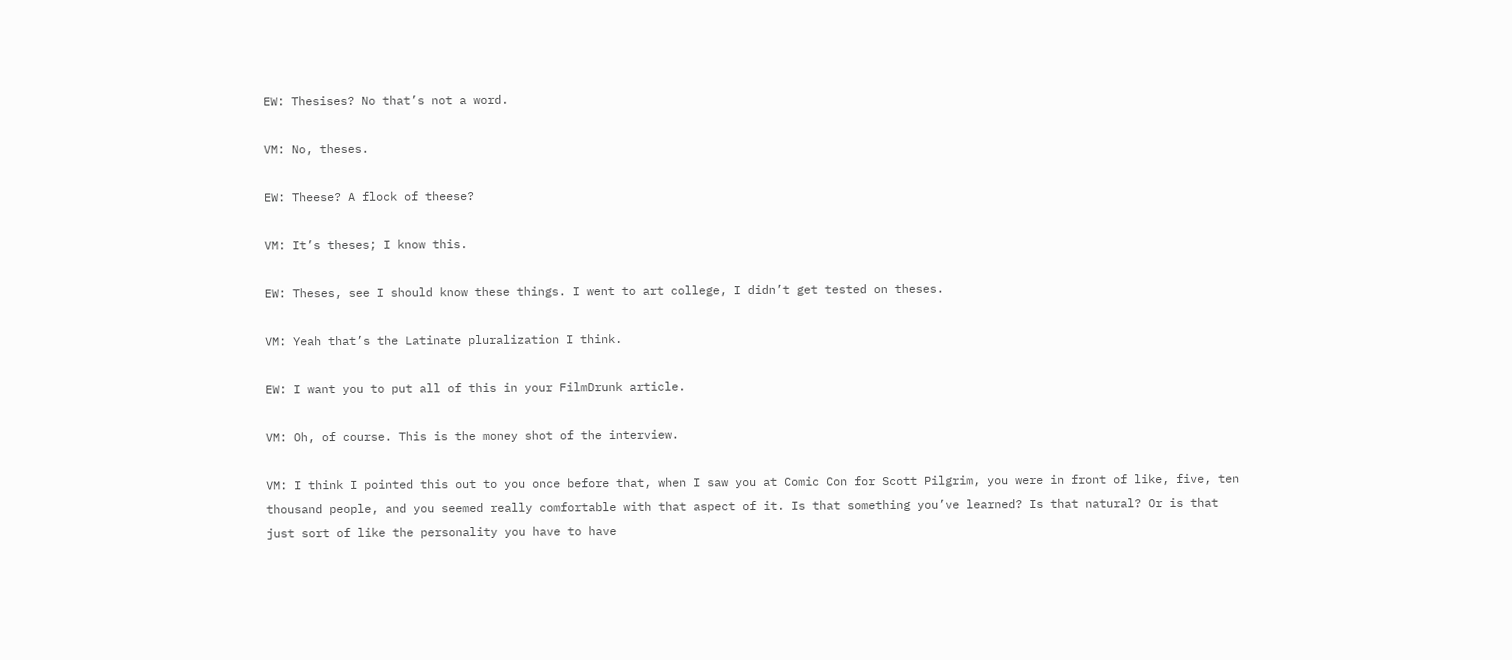EW: Thesises? No that’s not a word.

VM: No, theses.

EW: Theese? A flock of theese?

VM: It’s theses; I know this.

EW: Theses, see I should know these things. I went to art college, I didn’t get tested on theses.

VM: Yeah that’s the Latinate pluralization I think.

EW: I want you to put all of this in your FilmDrunk article.

VM: Oh, of course. This is the money shot of the interview.

VM: I think I pointed this out to you once before that, when I saw you at Comic Con for Scott Pilgrim, you were in front of like, five, ten thousand people, and you seemed really comfortable with that aspect of it. Is that something you’ve learned? Is that natural? Or is that just sort of like the personality you have to have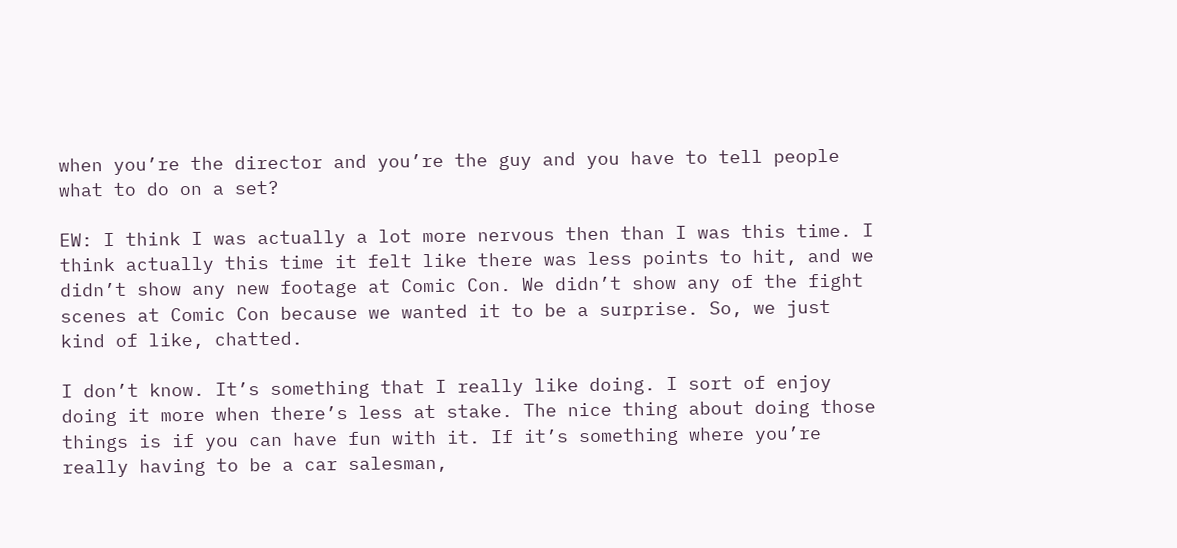when you’re the director and you’re the guy and you have to tell people what to do on a set?

EW: I think I was actually a lot more nervous then than I was this time. I think actually this time it felt like there was less points to hit, and we didn’t show any new footage at Comic Con. We didn’t show any of the fight scenes at Comic Con because we wanted it to be a surprise. So, we just kind of like, chatted.

I don’t know. It’s something that I really like doing. I sort of enjoy doing it more when there’s less at stake. The nice thing about doing those things is if you can have fun with it. If it’s something where you’re really having to be a car salesman,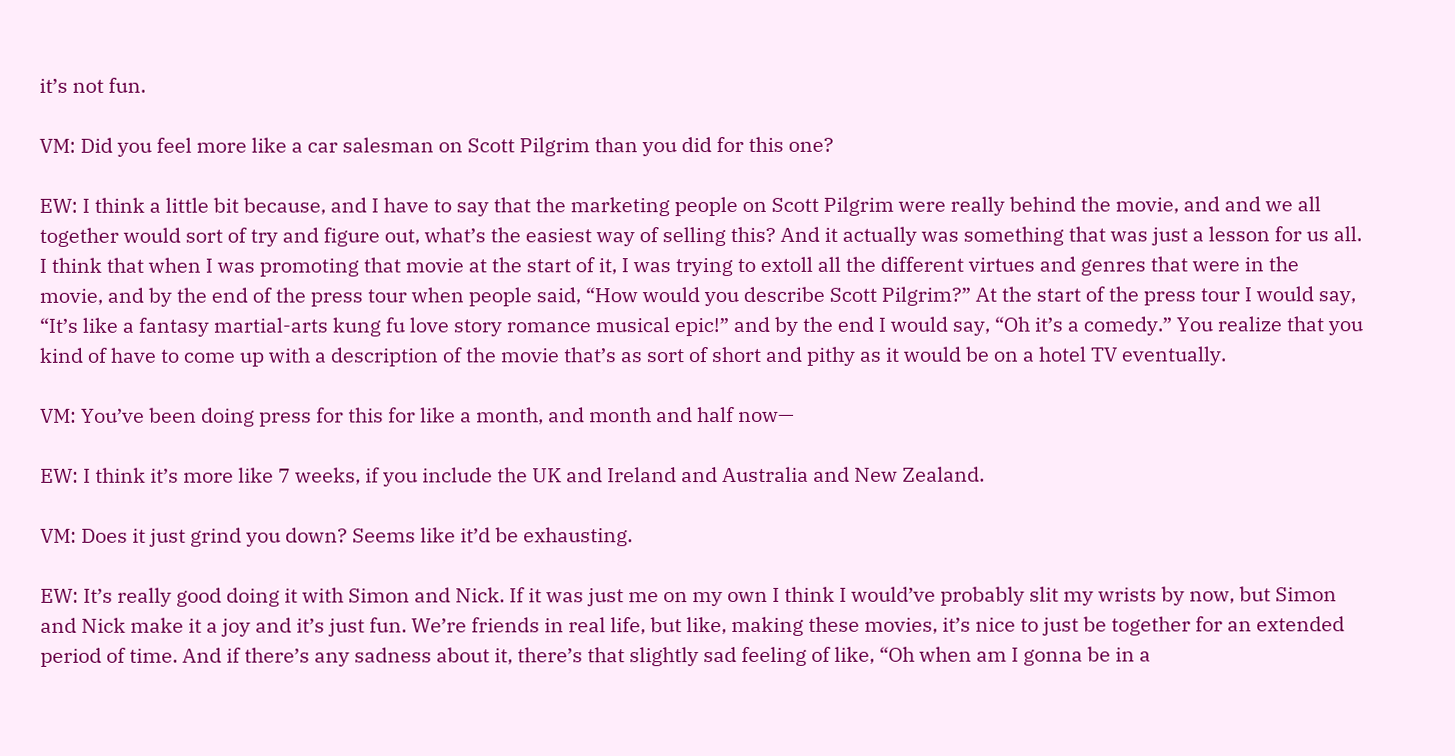it’s not fun.

VM: Did you feel more like a car salesman on Scott Pilgrim than you did for this one?

EW: I think a little bit because, and I have to say that the marketing people on Scott Pilgrim were really behind the movie, and and we all together would sort of try and figure out, what’s the easiest way of selling this? And it actually was something that was just a lesson for us all. I think that when I was promoting that movie at the start of it, I was trying to extoll all the different virtues and genres that were in the movie, and by the end of the press tour when people said, “How would you describe Scott Pilgrim?” At the start of the press tour I would say, “It’s like a fantasy martial-arts kung fu love story romance musical epic!” and by the end I would say, “Oh it’s a comedy.” You realize that you kind of have to come up with a description of the movie that’s as sort of short and pithy as it would be on a hotel TV eventually.

VM: You’ve been doing press for this for like a month, and month and half now—

EW: I think it’s more like 7 weeks, if you include the UK and Ireland and Australia and New Zealand.

VM: Does it just grind you down? Seems like it’d be exhausting.

EW: It’s really good doing it with Simon and Nick. If it was just me on my own I think I would’ve probably slit my wrists by now, but Simon and Nick make it a joy and it’s just fun. We’re friends in real life, but like, making these movies, it’s nice to just be together for an extended period of time. And if there’s any sadness about it, there’s that slightly sad feeling of like, “Oh when am I gonna be in a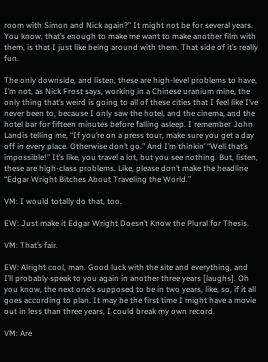room with Simon and Nick again?” It might not be for several years. You know, that’s enough to make me want to make another film with them, is that I just like being around with them. That side of it’s really fun.

The only downside, and listen, these are high-level problems to have, I’m not, as Nick Frost says, working in a Chinese uranium mine, the only thing that’s weird is going to all of these cities that I feel like I’ve never been to, because I only saw the hotel, and the cinema, and the hotel bar for fifteen minutes before falling asleep. I remember John Landis telling me, “If you’re on a press tour, make sure you get a day off in every place. Otherwise don’t go.” And I’m thinkin’ “Well that’s impossible!” It’s like, you travel a lot, but you see nothing. But, listen, these are high-class problems. Like, please don’t make the headline “Edgar Wright Bitches About Traveling the World.”

VM: I would totally do that, too.

EW: Just make it Edgar Wright Doesn’t Know the Plural for Thesis.

VM: That’s fair.

EW: Alright cool, man. Good luck with the site and everything, and I’ll probably speak to you again in another three years [laughs]. Oh you know, the next one’s supposed to be in two years, like, so, if it all goes according to plan. It may be the first time I might have a movie out in less than three years, I could break my own record.

VM: Are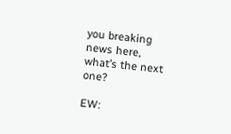you breaking news here, what’s the next one?

EW: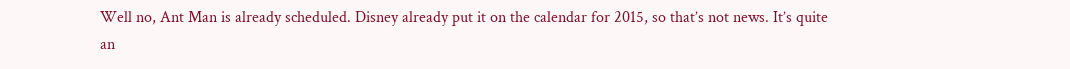Well no, Ant Man is already scheduled. Disney already put it on the calendar for 2015, so that’s not news. It’s quite an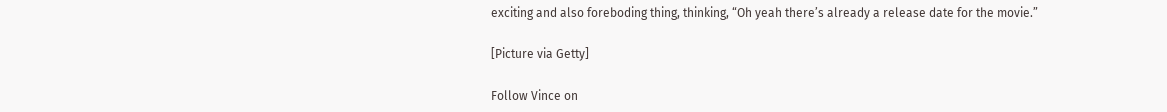exciting and also foreboding thing, thinking, “Oh yeah there’s already a release date for the movie.”

[Picture via Getty]

Follow Vince on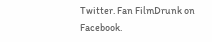Twitter. Fan FilmDrunk on Facebook.